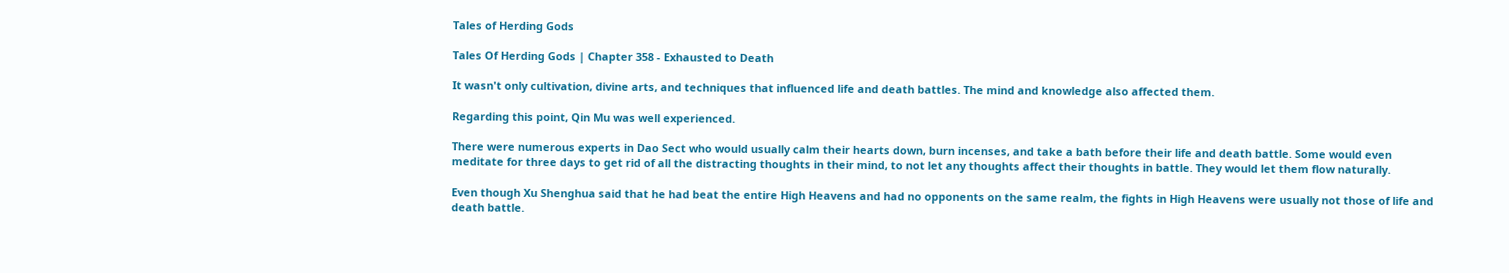Tales of Herding Gods

Tales Of Herding Gods | Chapter 358 - Exhausted to Death

It wasn't only cultivation, divine arts, and techniques that influenced life and death battles. The mind and knowledge also affected them.

Regarding this point, Qin Mu was well experienced.

There were numerous experts in Dao Sect who would usually calm their hearts down, burn incenses, and take a bath before their life and death battle. Some would even meditate for three days to get rid of all the distracting thoughts in their mind, to not let any thoughts affect their thoughts in battle. They would let them flow naturally.

Even though Xu Shenghua said that he had beat the entire High Heavens and had no opponents on the same realm, the fights in High Heavens were usually not those of life and death battle.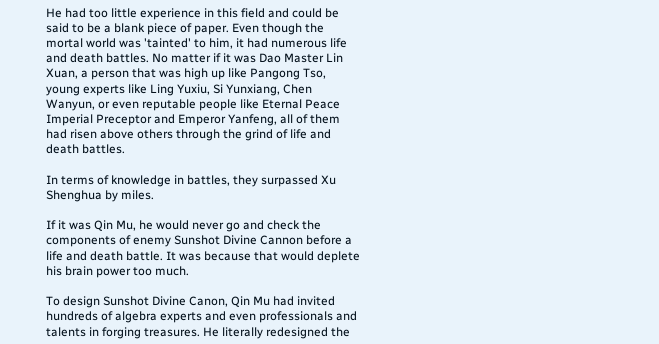He had too little experience in this field and could be said to be a blank piece of paper. Even though the mortal world was 'tainted' to him, it had numerous life and death battles. No matter if it was Dao Master Lin Xuan, a person that was high up like Pangong Tso, young experts like Ling Yuxiu, Si Yunxiang, Chen Wanyun, or even reputable people like Eternal Peace Imperial Preceptor and Emperor Yanfeng, all of them had risen above others through the grind of life and death battles.

In terms of knowledge in battles, they surpassed Xu Shenghua by miles.

If it was Qin Mu, he would never go and check the components of enemy Sunshot Divine Cannon before a life and death battle. It was because that would deplete his brain power too much.

To design Sunshot Divine Canon, Qin Mu had invited hundreds of algebra experts and even professionals and talents in forging treasures. He literally redesigned the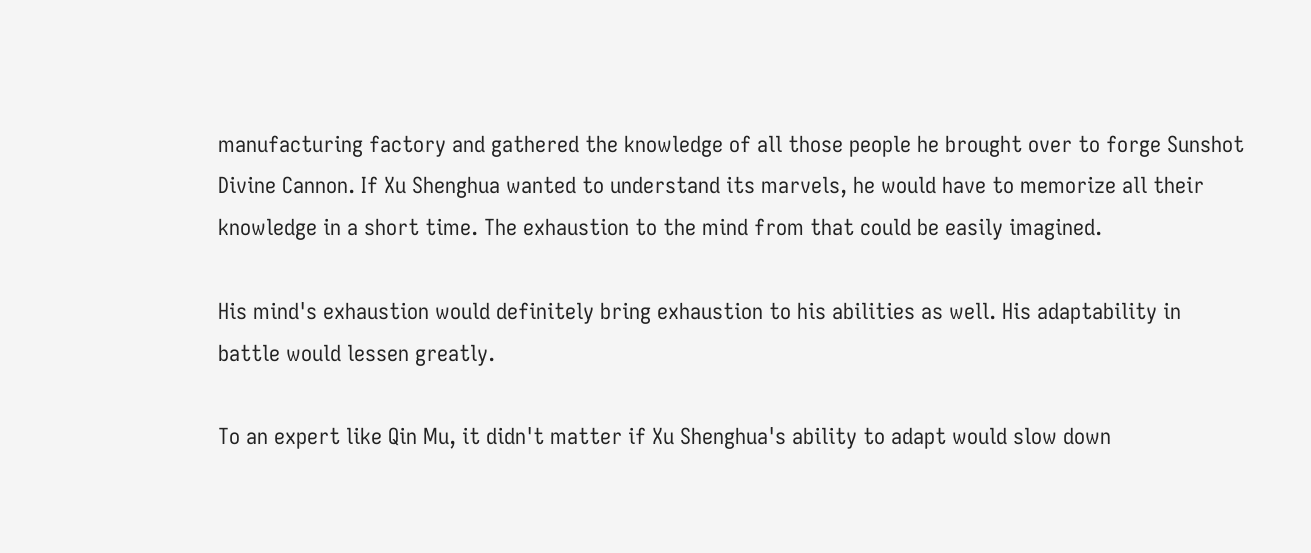manufacturing factory and gathered the knowledge of all those people he brought over to forge Sunshot Divine Cannon. If Xu Shenghua wanted to understand its marvels, he would have to memorize all their knowledge in a short time. The exhaustion to the mind from that could be easily imagined.

His mind's exhaustion would definitely bring exhaustion to his abilities as well. His adaptability in battle would lessen greatly.

To an expert like Qin Mu, it didn't matter if Xu Shenghua's ability to adapt would slow down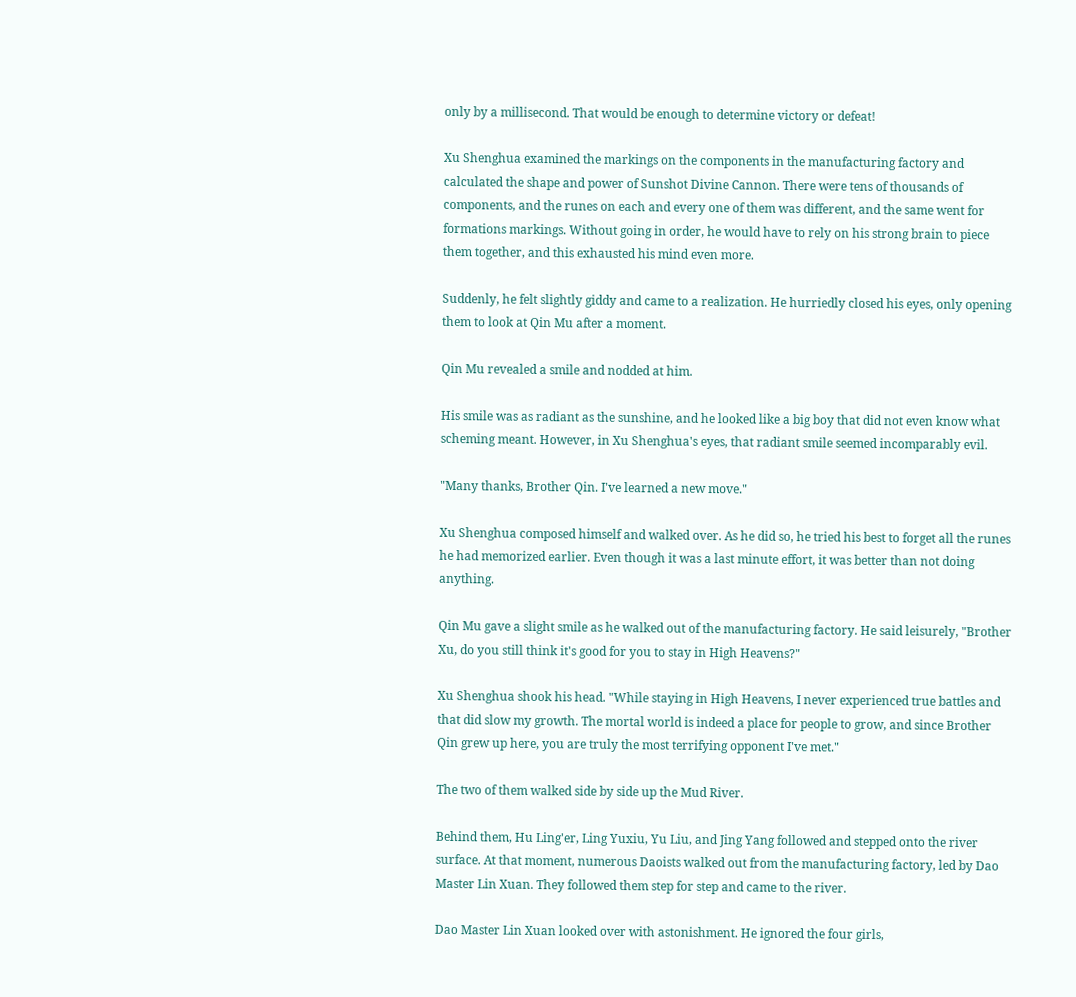only by a millisecond. That would be enough to determine victory or defeat!

Xu Shenghua examined the markings on the components in the manufacturing factory and calculated the shape and power of Sunshot Divine Cannon. There were tens of thousands of components, and the runes on each and every one of them was different, and the same went for formations markings. Without going in order, he would have to rely on his strong brain to piece them together, and this exhausted his mind even more.

Suddenly, he felt slightly giddy and came to a realization. He hurriedly closed his eyes, only opening them to look at Qin Mu after a moment.

Qin Mu revealed a smile and nodded at him.

His smile was as radiant as the sunshine, and he looked like a big boy that did not even know what scheming meant. However, in Xu Shenghua's eyes, that radiant smile seemed incomparably evil.

"Many thanks, Brother Qin. I've learned a new move."

Xu Shenghua composed himself and walked over. As he did so, he tried his best to forget all the runes he had memorized earlier. Even though it was a last minute effort, it was better than not doing anything.

Qin Mu gave a slight smile as he walked out of the manufacturing factory. He said leisurely, "Brother Xu, do you still think it's good for you to stay in High Heavens?"

Xu Shenghua shook his head. "While staying in High Heavens, I never experienced true battles and that did slow my growth. The mortal world is indeed a place for people to grow, and since Brother Qin grew up here, you are truly the most terrifying opponent I've met."

The two of them walked side by side up the Mud River.

Behind them, Hu Ling'er, Ling Yuxiu, Yu Liu, and Jing Yang followed and stepped onto the river surface. At that moment, numerous Daoists walked out from the manufacturing factory, led by Dao Master Lin Xuan. They followed them step for step and came to the river.

Dao Master Lin Xuan looked over with astonishment. He ignored the four girls,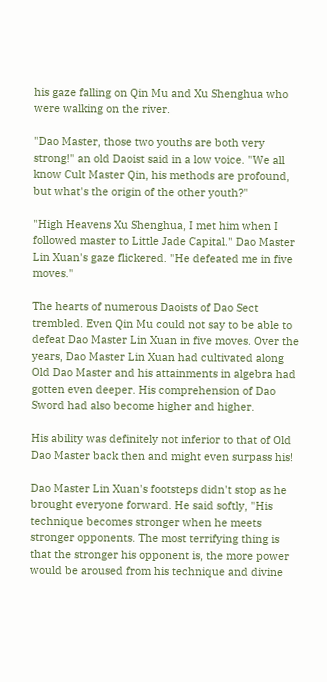his gaze falling on Qin Mu and Xu Shenghua who were walking on the river.

"Dao Master, those two youths are both very strong!" an old Daoist said in a low voice. "We all know Cult Master Qin, his methods are profound, but what's the origin of the other youth?"

"High Heavens Xu Shenghua, I met him when I followed master to Little Jade Capital." Dao Master Lin Xuan's gaze flickered. "He defeated me in five moves."

The hearts of numerous Daoists of Dao Sect trembled. Even Qin Mu could not say to be able to defeat Dao Master Lin Xuan in five moves. Over the years, Dao Master Lin Xuan had cultivated along Old Dao Master and his attainments in algebra had gotten even deeper. His comprehension of Dao Sword had also become higher and higher.

His ability was definitely not inferior to that of Old Dao Master back then and might even surpass his!

Dao Master Lin Xuan's footsteps didn't stop as he brought everyone forward. He said softly, "His technique becomes stronger when he meets stronger opponents. The most terrifying thing is that the stronger his opponent is, the more power would be aroused from his technique and divine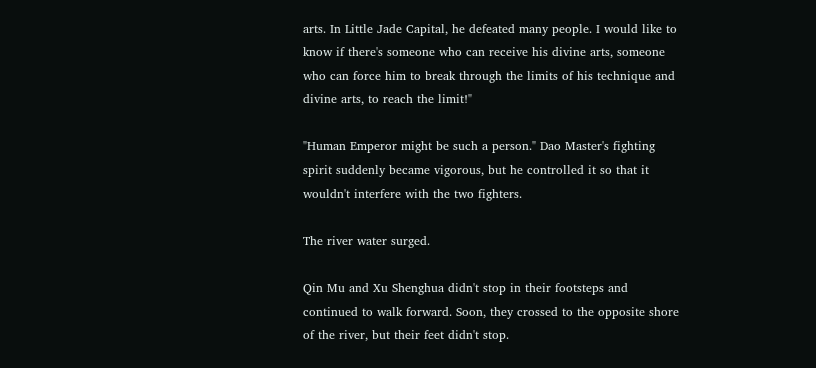arts. In Little Jade Capital, he defeated many people. I would like to know if there's someone who can receive his divine arts, someone who can force him to break through the limits of his technique and divine arts, to reach the limit!"

"Human Emperor might be such a person." Dao Master's fighting spirit suddenly became vigorous, but he controlled it so that it wouldn't interfere with the two fighters.

The river water surged.

Qin Mu and Xu Shenghua didn't stop in their footsteps and continued to walk forward. Soon, they crossed to the opposite shore of the river, but their feet didn't stop.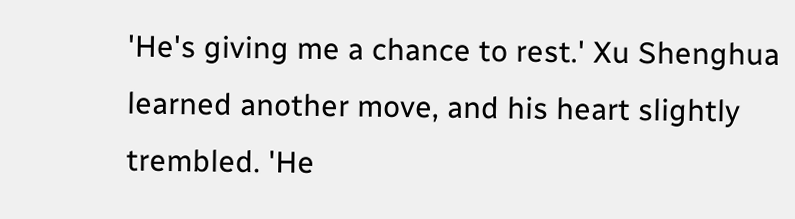'He's giving me a chance to rest.' Xu Shenghua learned another move, and his heart slightly trembled. 'He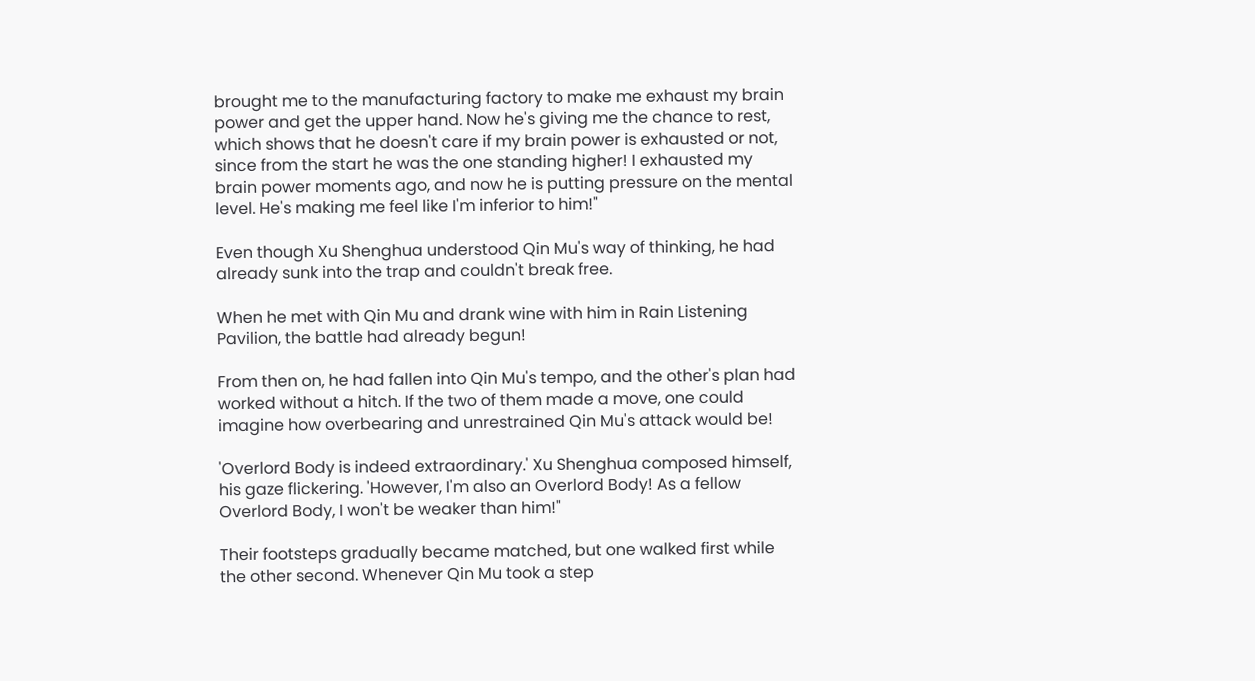brought me to the manufacturing factory to make me exhaust my brain power and get the upper hand. Now he's giving me the chance to rest, which shows that he doesn't care if my brain power is exhausted or not, since from the start he was the one standing higher! I exhausted my brain power moments ago, and now he is putting pressure on the mental level. He's making me feel like I'm inferior to him!"

Even though Xu Shenghua understood Qin Mu's way of thinking, he had already sunk into the trap and couldn't break free.

When he met with Qin Mu and drank wine with him in Rain Listening Pavilion, the battle had already begun!

From then on, he had fallen into Qin Mu's tempo, and the other's plan had worked without a hitch. If the two of them made a move, one could imagine how overbearing and unrestrained Qin Mu's attack would be!

'Overlord Body is indeed extraordinary.' Xu Shenghua composed himself, his gaze flickering. 'However, I'm also an Overlord Body! As a fellow Overlord Body, I won't be weaker than him!"

Their footsteps gradually became matched, but one walked first while the other second. Whenever Qin Mu took a step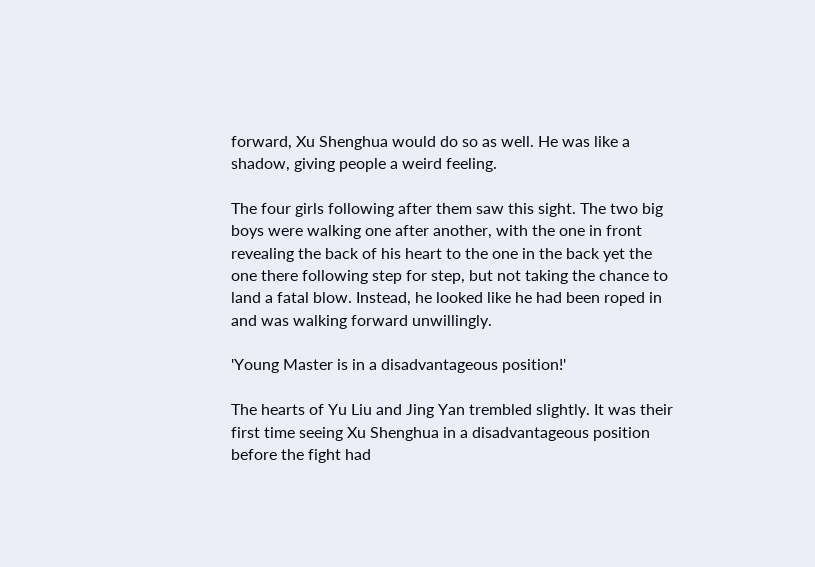forward, Xu Shenghua would do so as well. He was like a shadow, giving people a weird feeling.

The four girls following after them saw this sight. The two big boys were walking one after another, with the one in front revealing the back of his heart to the one in the back yet the one there following step for step, but not taking the chance to land a fatal blow. Instead, he looked like he had been roped in and was walking forward unwillingly.

'Young Master is in a disadvantageous position!'

The hearts of Yu Liu and Jing Yan trembled slightly. It was their first time seeing Xu Shenghua in a disadvantageous position before the fight had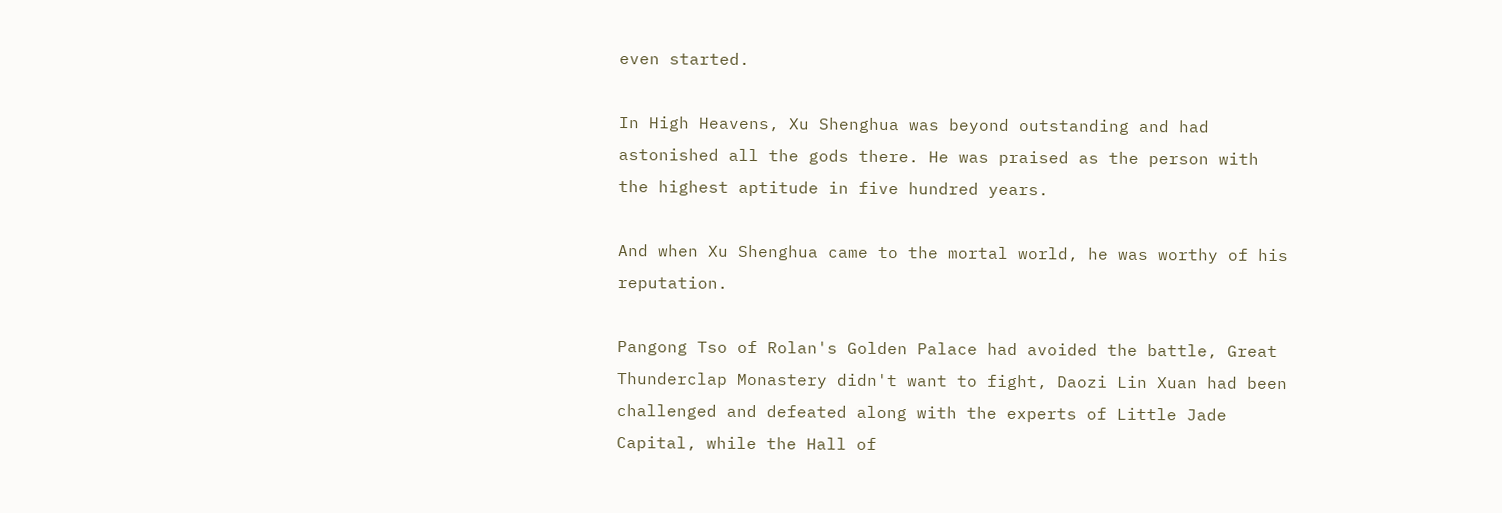even started.

In High Heavens, Xu Shenghua was beyond outstanding and had astonished all the gods there. He was praised as the person with the highest aptitude in five hundred years.

And when Xu Shenghua came to the mortal world, he was worthy of his reputation.

Pangong Tso of Rolan's Golden Palace had avoided the battle, Great Thunderclap Monastery didn't want to fight, Daozi Lin Xuan had been challenged and defeated along with the experts of Little Jade Capital, while the Hall of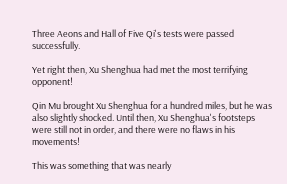Three Aeons and Hall of Five Qi's tests were passed successfully.

Yet right then, Xu Shenghua had met the most terrifying opponent!

Qin Mu brought Xu Shenghua for a hundred miles, but he was also slightly shocked. Until then, Xu Shenghua's footsteps were still not in order, and there were no flaws in his movements!

This was something that was nearly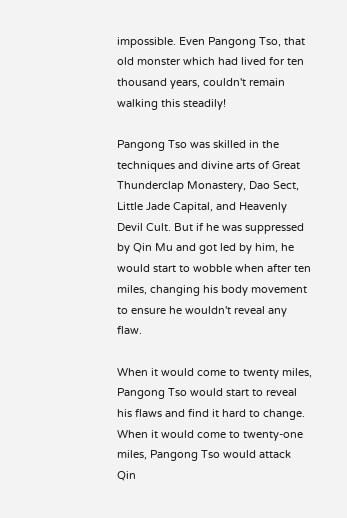impossible. Even Pangong Tso, that old monster which had lived for ten thousand years, couldn't remain walking this steadily!

Pangong Tso was skilled in the techniques and divine arts of Great Thunderclap Monastery, Dao Sect, Little Jade Capital, and Heavenly Devil Cult. But if he was suppressed by Qin Mu and got led by him, he would start to wobble when after ten miles, changing his body movement to ensure he wouldn't reveal any flaw.

When it would come to twenty miles, Pangong Tso would start to reveal his flaws and find it hard to change. When it would come to twenty-one miles, Pangong Tso would attack Qin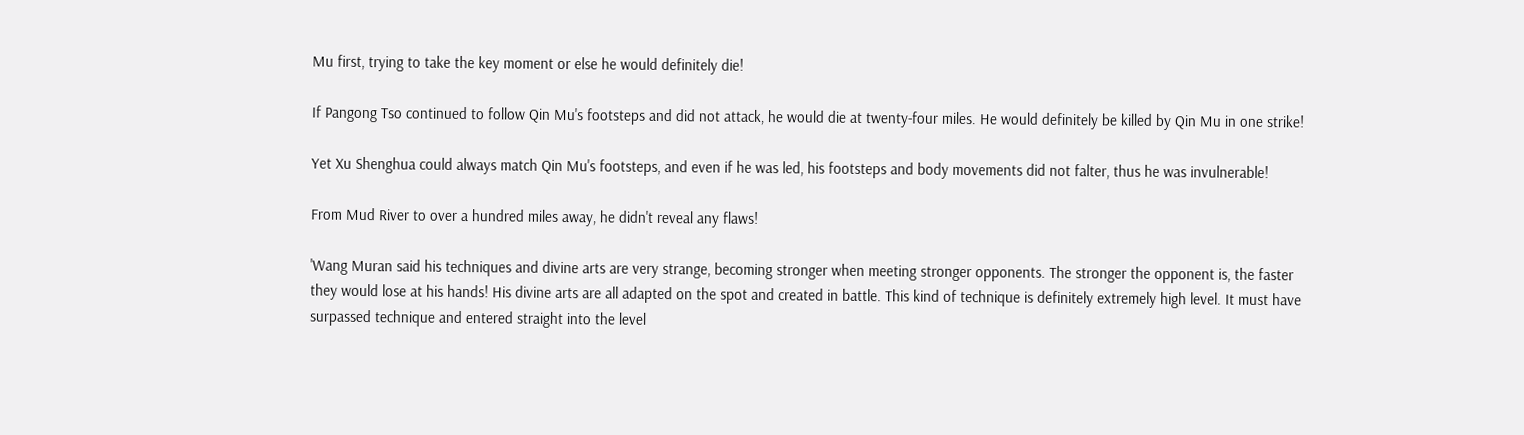Mu first, trying to take the key moment or else he would definitely die!

If Pangong Tso continued to follow Qin Mu's footsteps and did not attack, he would die at twenty-four miles. He would definitely be killed by Qin Mu in one strike!

Yet Xu Shenghua could always match Qin Mu's footsteps, and even if he was led, his footsteps and body movements did not falter, thus he was invulnerable!

From Mud River to over a hundred miles away, he didn't reveal any flaws!

'Wang Muran said his techniques and divine arts are very strange, becoming stronger when meeting stronger opponents. The stronger the opponent is, the faster they would lose at his hands! His divine arts are all adapted on the spot and created in battle. This kind of technique is definitely extremely high level. It must have surpassed technique and entered straight into the level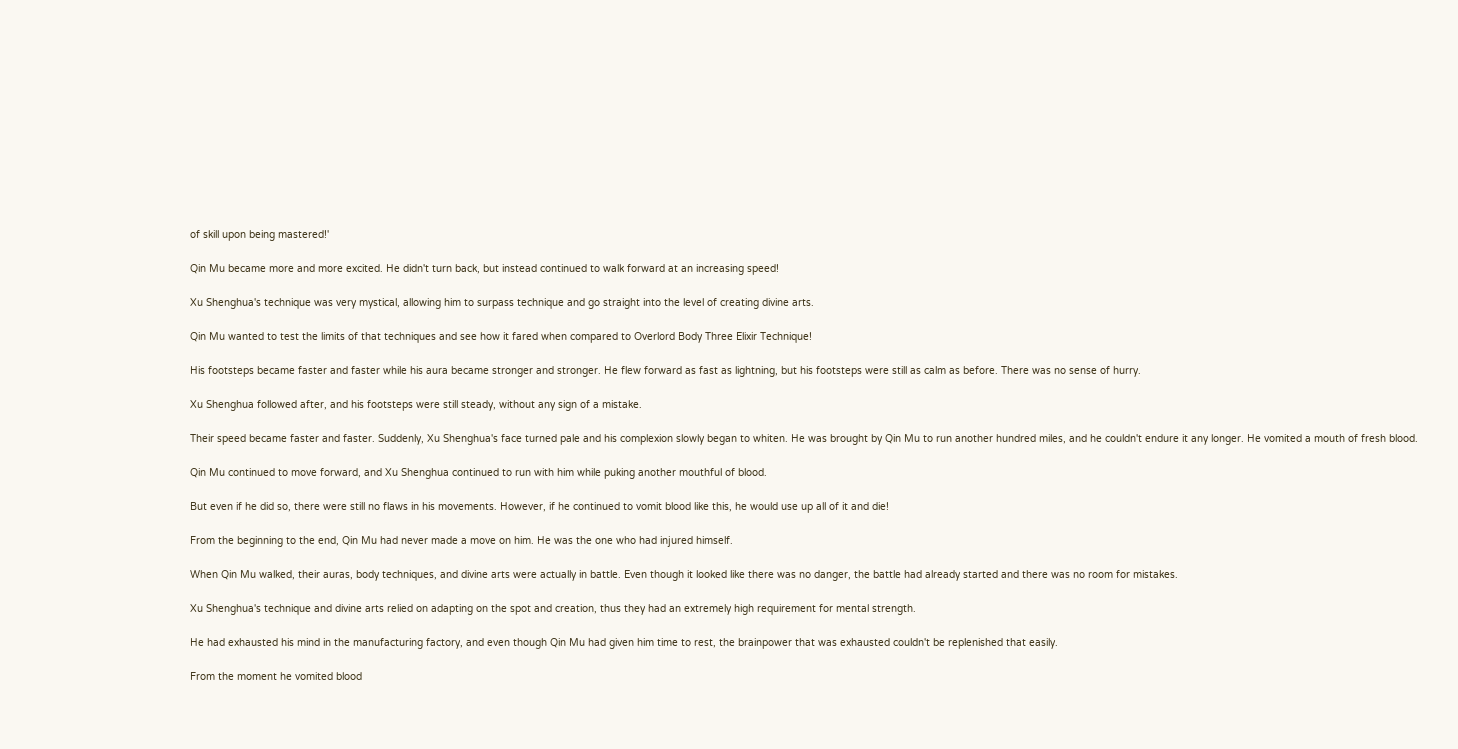of skill upon being mastered!'

Qin Mu became more and more excited. He didn't turn back, but instead continued to walk forward at an increasing speed!

Xu Shenghua's technique was very mystical, allowing him to surpass technique and go straight into the level of creating divine arts.

Qin Mu wanted to test the limits of that techniques and see how it fared when compared to Overlord Body Three Elixir Technique!

His footsteps became faster and faster while his aura became stronger and stronger. He flew forward as fast as lightning, but his footsteps were still as calm as before. There was no sense of hurry.

Xu Shenghua followed after, and his footsteps were still steady, without any sign of a mistake.

Their speed became faster and faster. Suddenly, Xu Shenghua's face turned pale and his complexion slowly began to whiten. He was brought by Qin Mu to run another hundred miles, and he couldn't endure it any longer. He vomited a mouth of fresh blood.

Qin Mu continued to move forward, and Xu Shenghua continued to run with him while puking another mouthful of blood.

But even if he did so, there were still no flaws in his movements. However, if he continued to vomit blood like this, he would use up all of it and die!

From the beginning to the end, Qin Mu had never made a move on him. He was the one who had injured himself.

When Qin Mu walked, their auras, body techniques, and divine arts were actually in battle. Even though it looked like there was no danger, the battle had already started and there was no room for mistakes.

Xu Shenghua's technique and divine arts relied on adapting on the spot and creation, thus they had an extremely high requirement for mental strength.

He had exhausted his mind in the manufacturing factory, and even though Qin Mu had given him time to rest, the brainpower that was exhausted couldn't be replenished that easily.

From the moment he vomited blood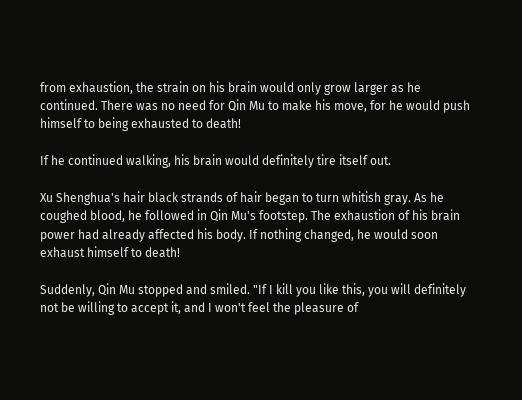from exhaustion, the strain on his brain would only grow larger as he continued. There was no need for Qin Mu to make his move, for he would push himself to being exhausted to death!

If he continued walking, his brain would definitely tire itself out.

Xu Shenghua's hair black strands of hair began to turn whitish gray. As he coughed blood, he followed in Qin Mu's footstep. The exhaustion of his brain power had already affected his body. If nothing changed, he would soon exhaust himself to death!

Suddenly, Qin Mu stopped and smiled. "If I kill you like this, you will definitely not be willing to accept it, and I won't feel the pleasure of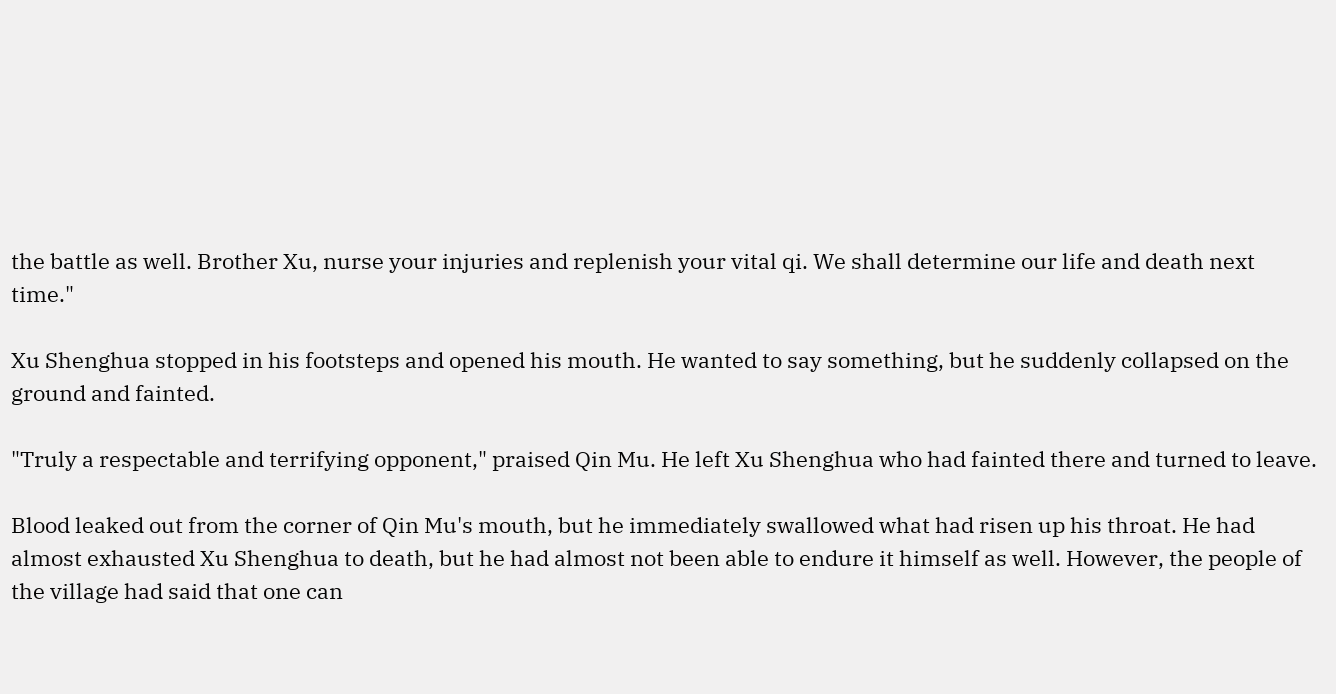the battle as well. Brother Xu, nurse your injuries and replenish your vital qi. We shall determine our life and death next time."

Xu Shenghua stopped in his footsteps and opened his mouth. He wanted to say something, but he suddenly collapsed on the ground and fainted.

"Truly a respectable and terrifying opponent," praised Qin Mu. He left Xu Shenghua who had fainted there and turned to leave.

Blood leaked out from the corner of Qin Mu's mouth, but he immediately swallowed what had risen up his throat. He had almost exhausted Xu Shenghua to death, but he had almost not been able to endure it himself as well. However, the people of the village had said that one can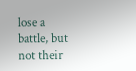lose a battle, but not their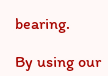bearing.

By using our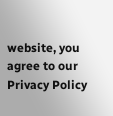website, you agree to our Privacy Policy